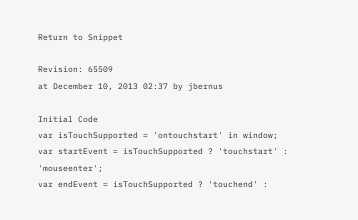Return to Snippet

Revision: 65509
at December 10, 2013 02:37 by jbernus

Initial Code
var isTouchSupported = 'ontouchstart' in window;
var startEvent = isTouchSupported ? 'touchstart' : 'mouseenter';
var endEvent = isTouchSupported ? 'touchend' :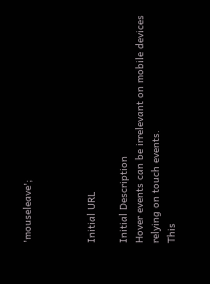'mouseleave';



Initial URL

Initial Description
Hover events can be irrelevant on mobile devices relying on touch events.
This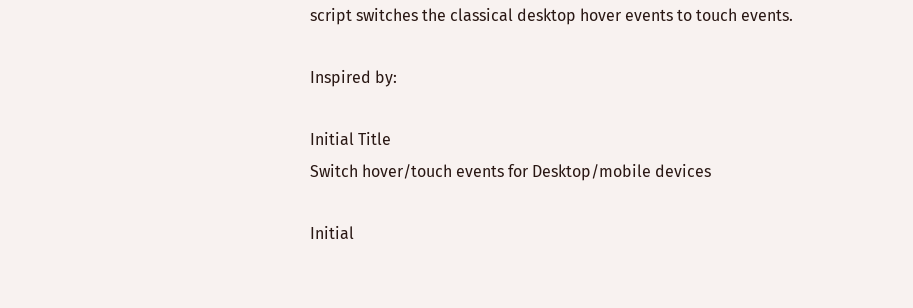script switches the classical desktop hover events to touch events.

Inspired by:

Initial Title
Switch hover/touch events for Desktop/mobile devices

Initial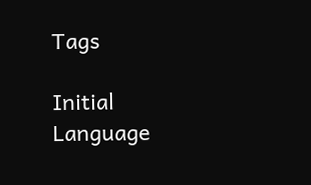Tags

Initial Language